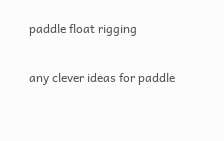paddle float rigging

any clever ideas for paddle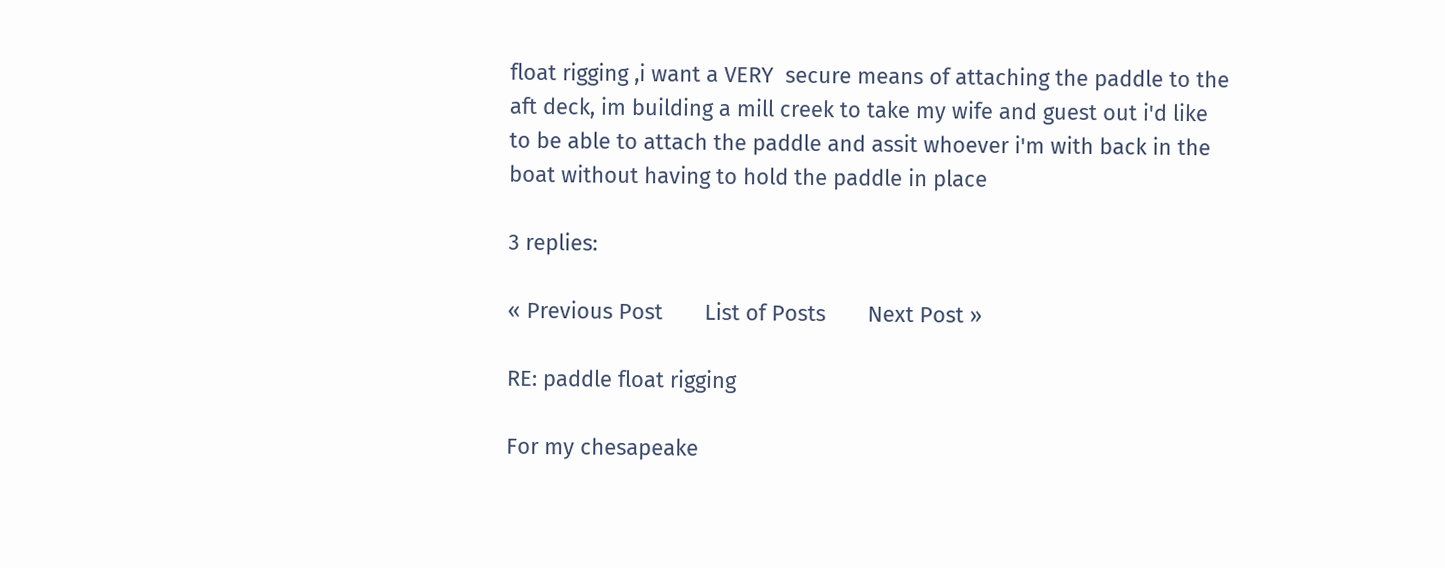float rigging ,i want a VERY  secure means of attaching the paddle to the aft deck, im building a mill creek to take my wife and guest out i'd like to be able to attach the paddle and assit whoever i'm with back in the boat without having to hold the paddle in place

3 replies:

« Previous Post       List of Posts       Next Post »

RE: paddle float rigging

For my chesapeake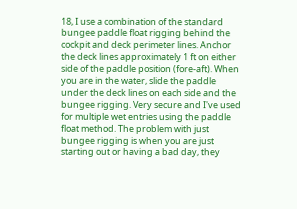18, I use a combination of the standard bungee paddle float rigging behind the cockpit and deck perimeter lines. Anchor the deck lines approximately 1 ft on either side of the paddle position (fore-aft). When you are in the water, slide the paddle under the deck lines on each side and the bungee rigging. Very secure and I've used for multiple wet entries using the paddle float method. The problem with just bungee rigging is when you are just starting out or having a bad day, they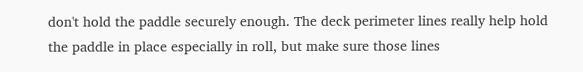don't hold the paddle securely enough. The deck perimeter lines really help hold the paddle in place especially in roll, but make sure those lines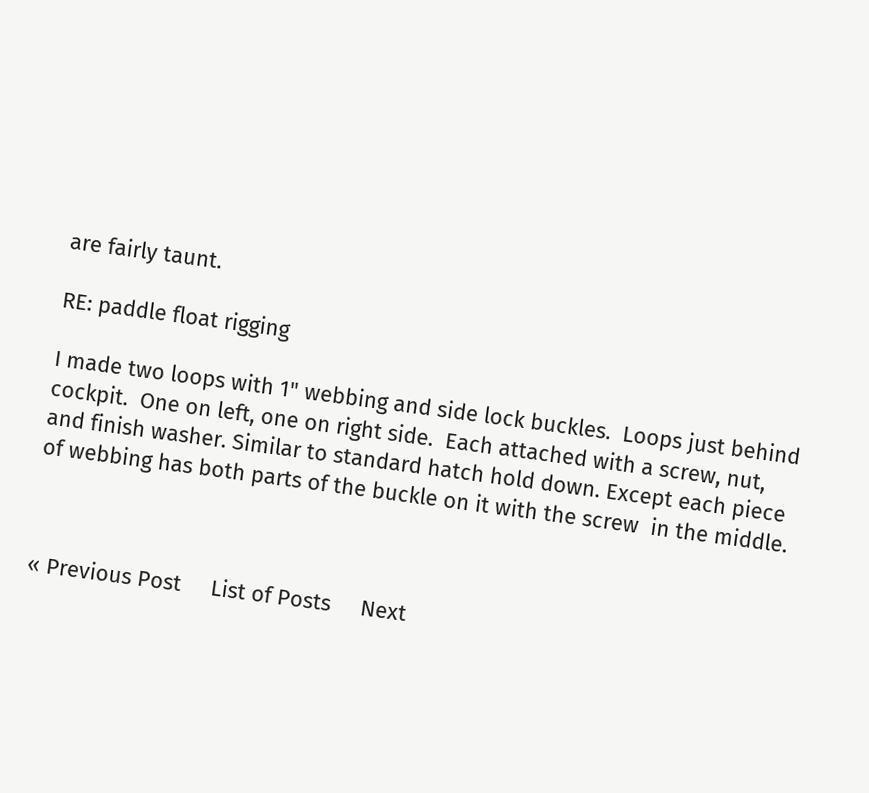are fairly taunt.

RE: paddle float rigging

I made two loops with 1" webbing and side lock buckles.  Loops just behind cockpit.  One on left, one on right side.  Each attached with a screw, nut, and finish washer. Similar to standard hatch hold down. Except each piece of webbing has both parts of the buckle on it with the screw  in the middle.



« Previous Post     List of Posts     Next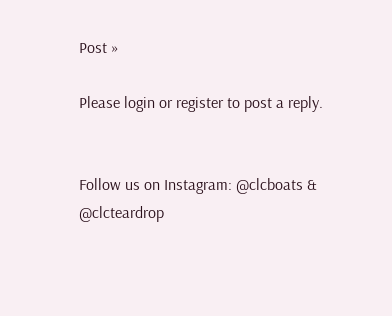Post »

Please login or register to post a reply.


Follow us on Instagram: @clcboats & @clcteardrop